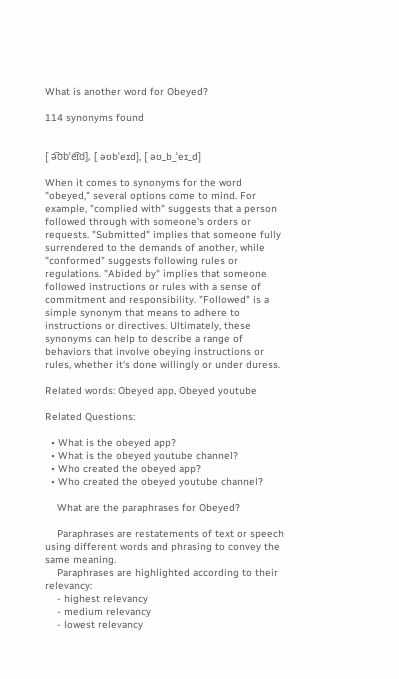What is another word for Obeyed?

114 synonyms found


[ ə͡ʊbˈe͡ɪd], [ əʊbˈeɪd], [ əʊ_b_ˈeɪ_d]

When it comes to synonyms for the word "obeyed," several options come to mind. For example, "complied with" suggests that a person followed through with someone's orders or requests. "Submitted" implies that someone fully surrendered to the demands of another, while "conformed" suggests following rules or regulations. "Abided by" implies that someone followed instructions or rules with a sense of commitment and responsibility. "Followed" is a simple synonym that means to adhere to instructions or directives. Ultimately, these synonyms can help to describe a range of behaviors that involve obeying instructions or rules, whether it's done willingly or under duress.

Related words: Obeyed app, Obeyed youtube

Related Questions:

  • What is the obeyed app?
  • What is the obeyed youtube channel?
  • Who created the obeyed app?
  • Who created the obeyed youtube channel?

    What are the paraphrases for Obeyed?

    Paraphrases are restatements of text or speech using different words and phrasing to convey the same meaning.
    Paraphrases are highlighted according to their relevancy:
    - highest relevancy
    - medium relevancy
    - lowest relevancy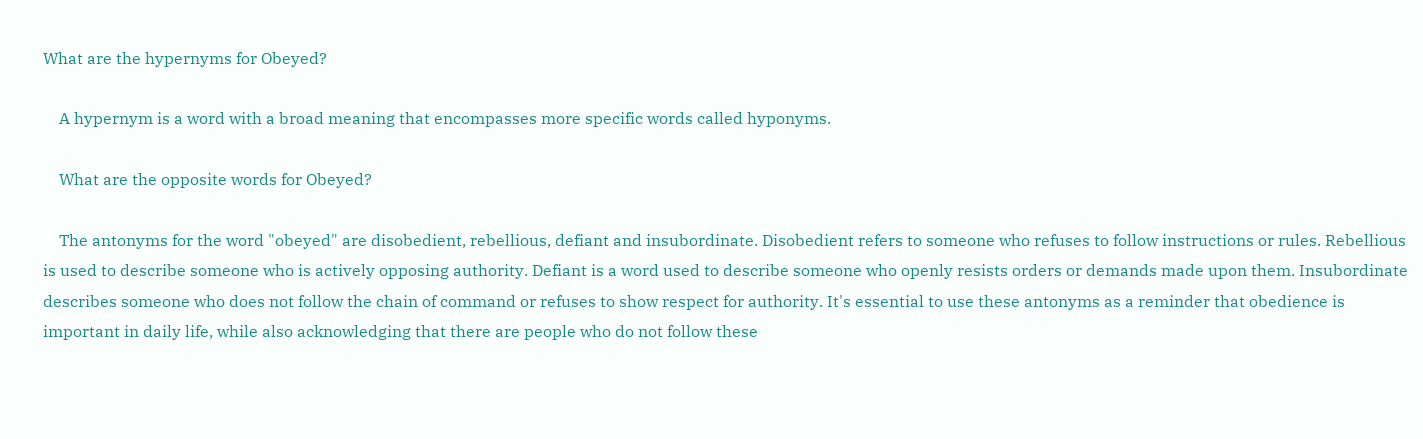What are the hypernyms for Obeyed?

    A hypernym is a word with a broad meaning that encompasses more specific words called hyponyms.

    What are the opposite words for Obeyed?

    The antonyms for the word "obeyed" are disobedient, rebellious, defiant and insubordinate. Disobedient refers to someone who refuses to follow instructions or rules. Rebellious is used to describe someone who is actively opposing authority. Defiant is a word used to describe someone who openly resists orders or demands made upon them. Insubordinate describes someone who does not follow the chain of command or refuses to show respect for authority. It's essential to use these antonyms as a reminder that obedience is important in daily life, while also acknowledging that there are people who do not follow these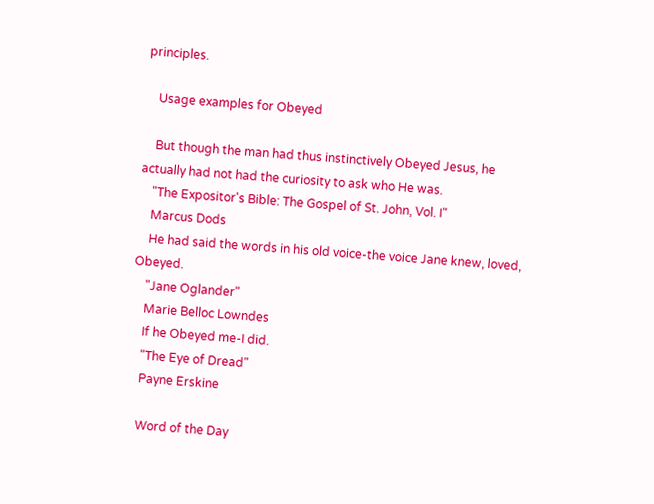principles.

    Usage examples for Obeyed

    But though the man had thus instinctively Obeyed Jesus, he actually had not had the curiosity to ask who He was.
    "The Expositor's Bible: The Gospel of St. John, Vol. I"
    Marcus Dods
    He had said the words in his old voice-the voice Jane knew, loved, Obeyed.
    "Jane Oglander"
    Marie Belloc Lowndes
    If he Obeyed me-I did.
    "The Eye of Dread"
    Payne Erskine

    Word of the Day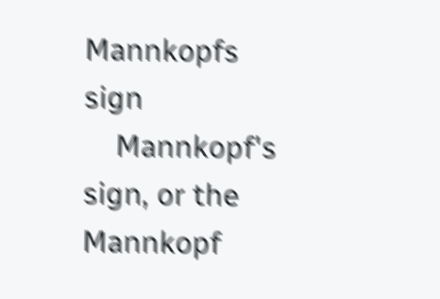Mannkopfs sign
    Mannkopf's sign, or the Mannkopf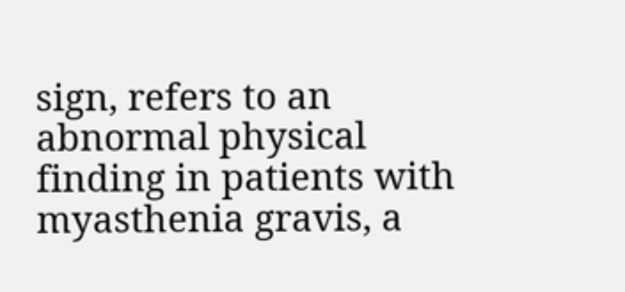sign, refers to an abnormal physical finding in patients with myasthenia gravis, a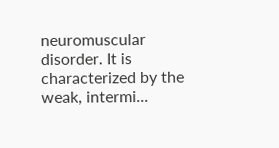neuromuscular disorder. It is characterized by the weak, intermi...